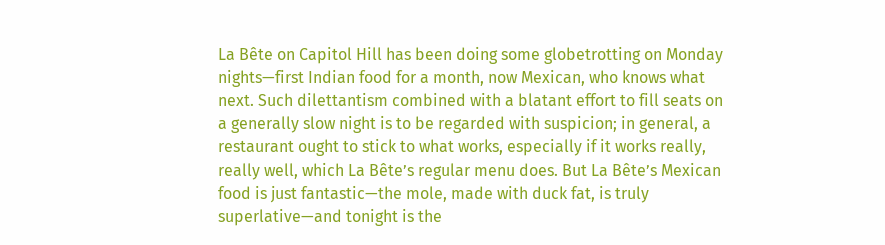La Bête on Capitol Hill has been doing some globetrotting on Monday nights—first Indian food for a month, now Mexican, who knows what next. Such dilettantism combined with a blatant effort to fill seats on a generally slow night is to be regarded with suspicion; in general, a restaurant ought to stick to what works, especially if it works really, really well, which La Bête’s regular menu does. But La Bête’s Mexican food is just fantastic—the mole, made with duck fat, is truly superlative—and tonight is the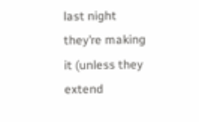last night they’re making it (unless they extend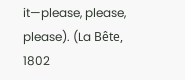it—please, please, please). (La Bête, 1802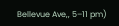Bellevue Ave,, 5–11 pm)